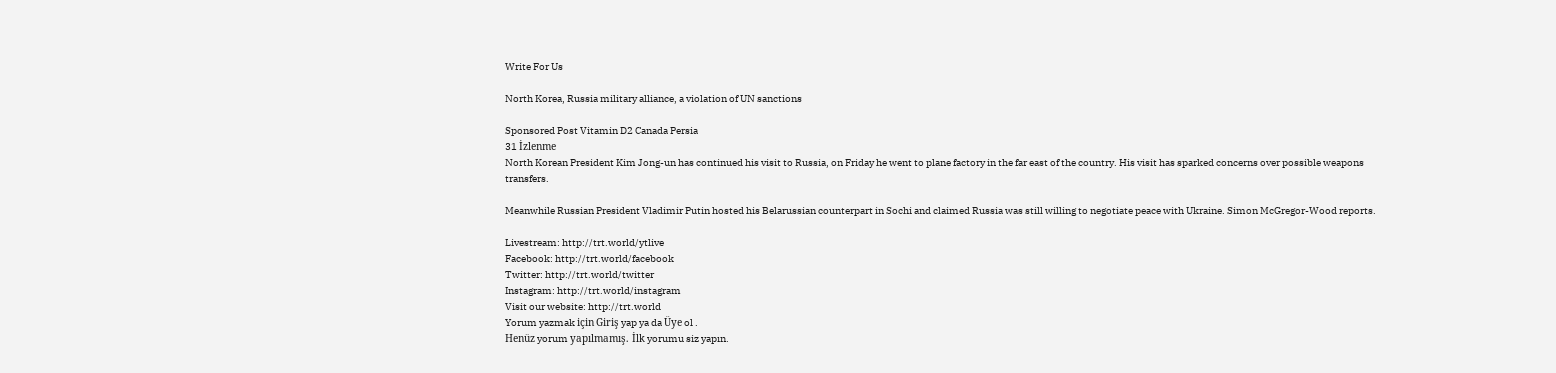Write For Us

North Korea, Russia military alliance, a violation of UN sanctions

Sponsored Post Vitamin D2 Canada Persia
31 İzlenme
North Korean President Kim Jong-un has continued his visit to Russia, on Friday he went to plane factory in the far east of the country. His visit has sparked concerns over possible weapons transfers.

Meanwhile Russian President Vladimir Putin hosted his Belarussian counterpart in Sochi and claimed Russia was still willing to negotiate peace with Ukraine. Simon McGregor-Wood reports.

Livestream: http://trt.world/ytlive
Facebook: http://trt.world/facebook
Twitter: http://trt.world/twitter
Instagram: http://trt.world/instagram
Visit our website: http://trt.world
Yorum yazmak için Giriş yap ya da Üye ol .
Henüz yorum yapılmamış. İlk yorumu siz yapın.